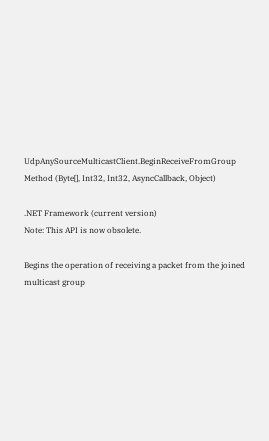UdpAnySourceMulticastClient.BeginReceiveFromGroup Method (Byte[], Int32, Int32, AsyncCallback, Object)

.NET Framework (current version)
Note: This API is now obsolete.

Begins the operation of receiving a packet from the joined multicast group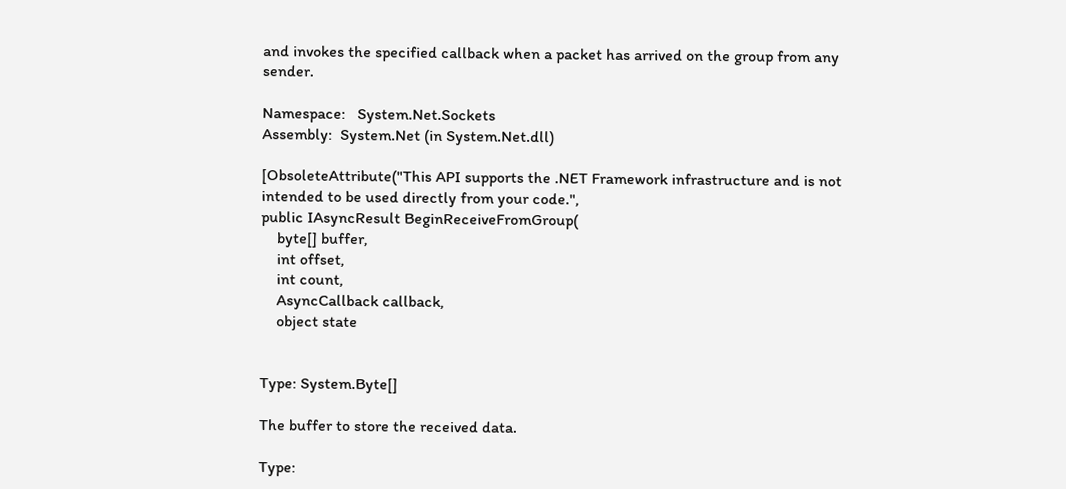and invokes the specified callback when a packet has arrived on the group from any sender.

Namespace:   System.Net.Sockets
Assembly:  System.Net (in System.Net.dll)

[ObsoleteAttribute("This API supports the .NET Framework infrastructure and is not intended to be used directly from your code.",
public IAsyncResult BeginReceiveFromGroup(
    byte[] buffer,
    int offset,
    int count,
    AsyncCallback callback,
    object state


Type: System.Byte[]

The buffer to store the received data.

Type: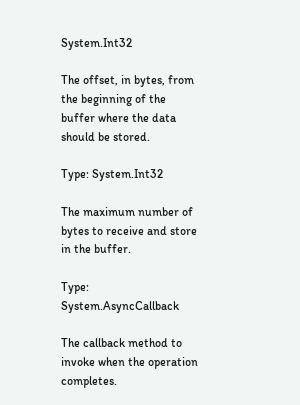System.Int32

The offset, in bytes, from the beginning of the buffer where the data should be stored.

Type: System.Int32

The maximum number of bytes to receive and store in the buffer.

Type: System.AsyncCallback

The callback method to invoke when the operation completes.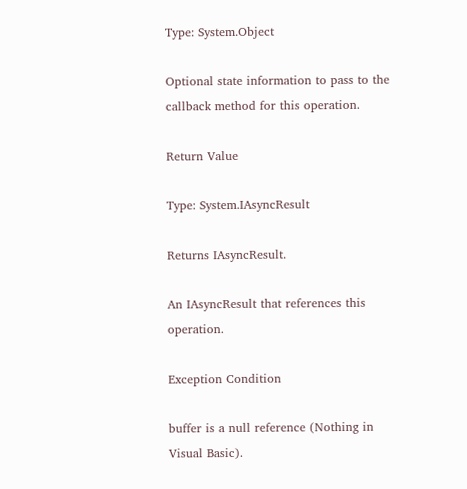Type: System.Object

Optional state information to pass to the callback method for this operation.

Return Value

Type: System.IAsyncResult

Returns IAsyncResult.

An IAsyncResult that references this operation.

Exception Condition

buffer is a null reference (Nothing in Visual Basic).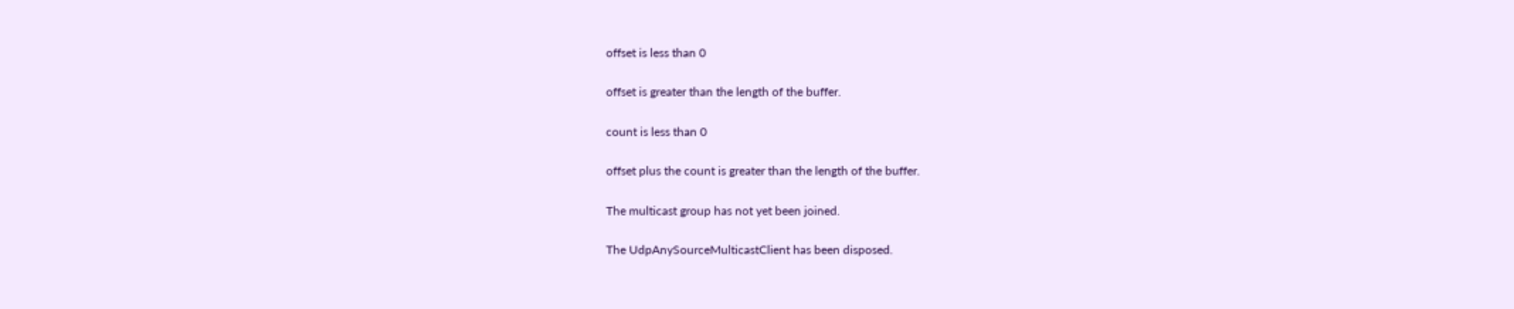offset is less than 0


offset is greater than the length of the buffer.


count is less than 0


offset plus the count is greater than the length of the buffer.


The multicast group has not yet been joined.


The UdpAnySourceMulticastClient has been disposed.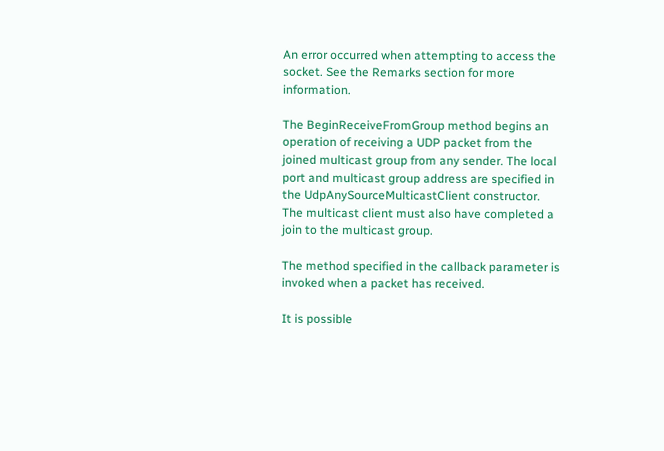An error occurred when attempting to access the socket. See the Remarks section for more information.

The BeginReceiveFromGroup method begins an operation of receiving a UDP packet from the joined multicast group from any sender. The local port and multicast group address are specified in the UdpAnySourceMulticastClient constructor. The multicast client must also have completed a join to the multicast group.

The method specified in the callback parameter is invoked when a packet has received.

It is possible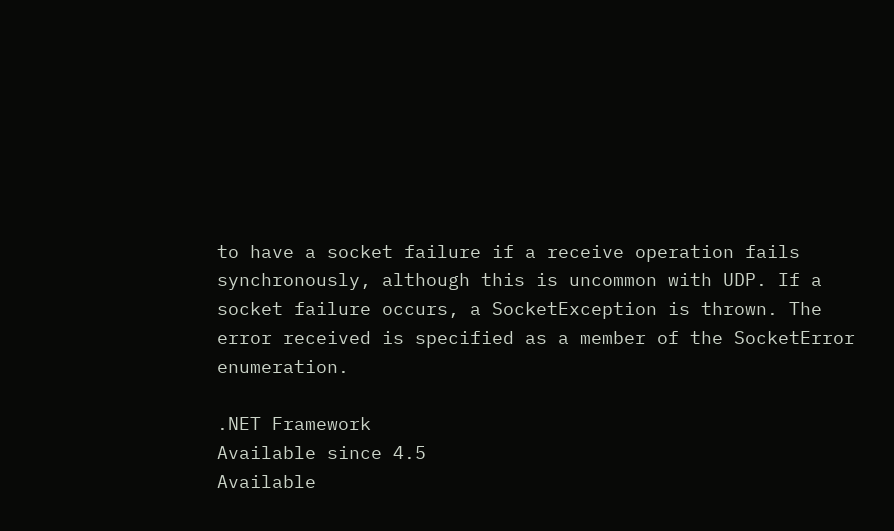to have a socket failure if a receive operation fails synchronously, although this is uncommon with UDP. If a socket failure occurs, a SocketException is thrown. The error received is specified as a member of the SocketError enumeration.

.NET Framework
Available since 4.5
Available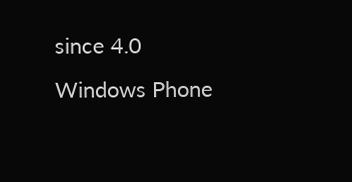since 4.0
Windows Phone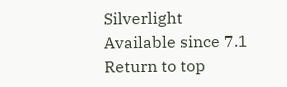Silverlight
Available since 7.1
Return to top